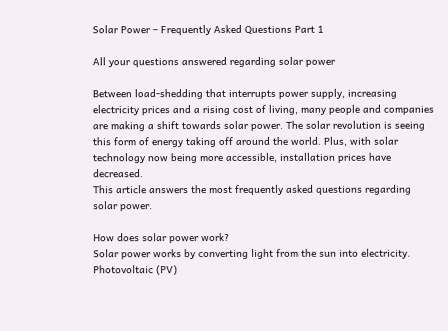Solar Power – Frequently Asked Questions Part 1

All your questions answered regarding solar power

Between load-shedding that interrupts power supply, increasing electricity prices and a rising cost of living, many people and companies are making a shift towards solar power. The solar revolution is seeing this form of energy taking off around the world. Plus, with solar technology now being more accessible, installation prices have decreased.
This article answers the most frequently asked questions regarding solar power.

How does solar power work?
Solar power works by converting light from the sun into electricity. Photovoltaic (PV)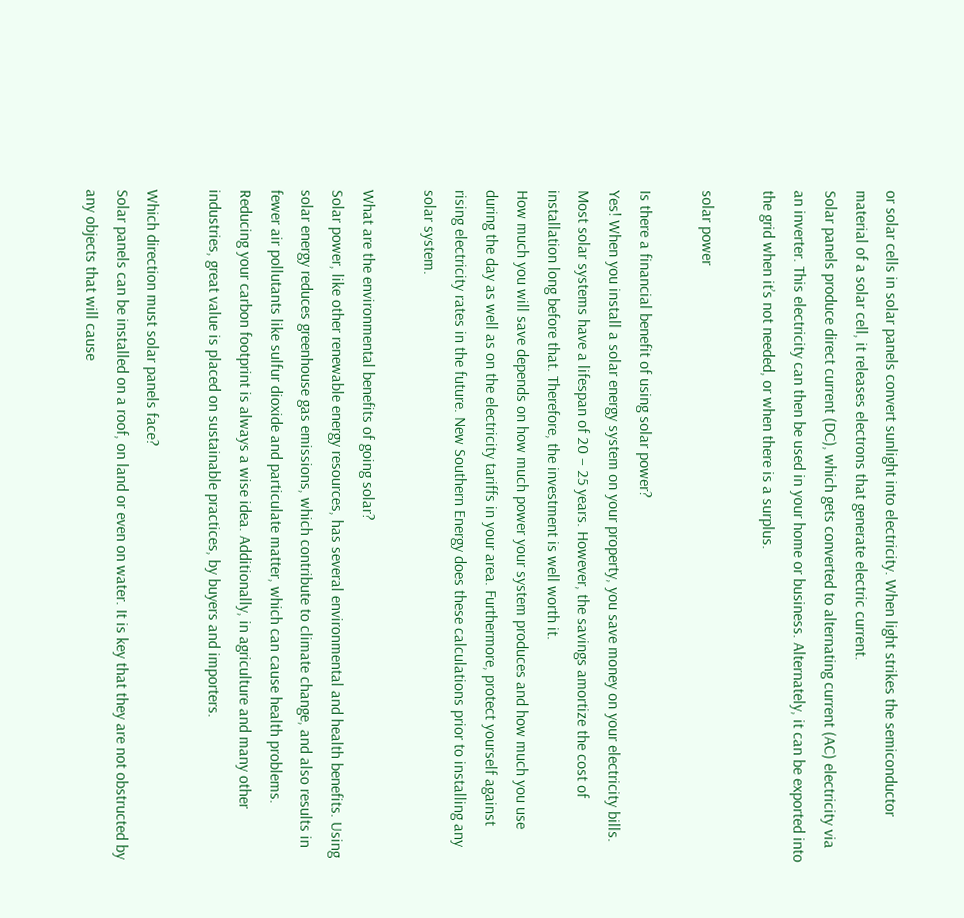or solar cells in solar panels convert sunlight into electricity. When light strikes the semiconductor material of a solar cell, it releases electrons that generate electric current.
Solar panels produce direct current (DC), which gets converted to alternating current (AC) electricity via an inverter. This electricity can then be used in your home or business. Alternately, it can be exported into the grid when it’s not needed, or when there is a surplus.

solar power

Is there a financial benefit of using solar power?
Yes! When you install a solar energy system on your property, you save money on your electricity bills. Most solar systems have a lifespan of 20 – 25 years. However, the savings amortize the cost of installation long before that. Therefore, the investment is well worth it.
How much you will save depends on how much power your system produces and how much you use during the day as well as on the electricity tariffs in your area. Furthermore, protect yourself against rising electricity rates in the future. New Southern Energy does these calculations prior to installing any solar system.

What are the environmental benefits of going solar?
Solar power, like other renewable energy resources, has several environmental and health benefits. Using solar energy reduces greenhouse gas emissions, which contribute to climate change, and also results in fewer air pollutants like sulfur dioxide and particulate matter, which can cause health problems.
Reducing your carbon footprint is always a wise idea. Additionally, in agriculture and many other industries, great value is placed on sustainable practices, by buyers and importers.

Which direction must solar panels face?
Solar panels can be installed on a roof, on land or even on water. It is key that they are not obstructed by any objects that will cause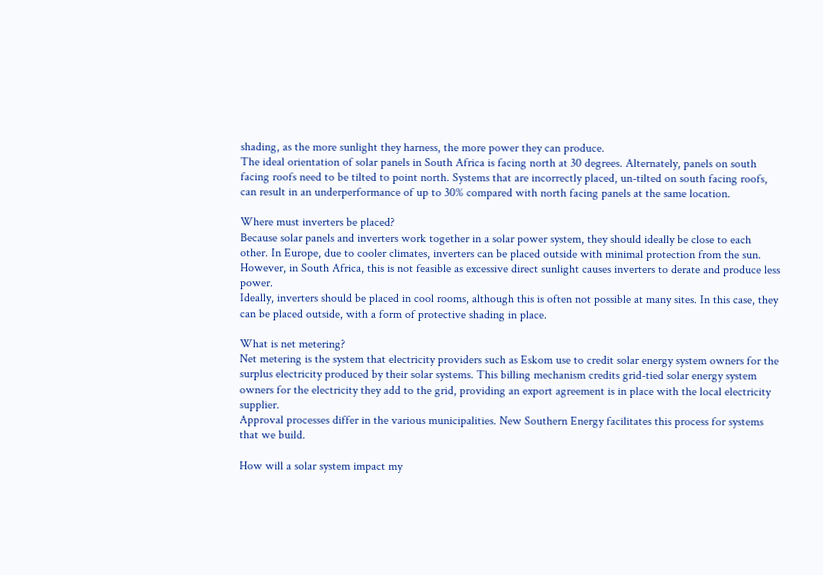shading, as the more sunlight they harness, the more power they can produce.
The ideal orientation of solar panels in South Africa is facing north at 30 degrees. Alternately, panels on south facing roofs need to be tilted to point north. Systems that are incorrectly placed, un-tilted on south facing roofs, can result in an underperformance of up to 30% compared with north facing panels at the same location.

Where must inverters be placed?
Because solar panels and inverters work together in a solar power system, they should ideally be close to each other. In Europe, due to cooler climates, inverters can be placed outside with minimal protection from the sun. However, in South Africa, this is not feasible as excessive direct sunlight causes inverters to derate and produce less power.
Ideally, inverters should be placed in cool rooms, although this is often not possible at many sites. In this case, they can be placed outside, with a form of protective shading in place.

What is net metering?
Net metering is the system that electricity providers such as Eskom use to credit solar energy system owners for the surplus electricity produced by their solar systems. This billing mechanism credits grid-tied solar energy system owners for the electricity they add to the grid, providing an export agreement is in place with the local electricity supplier.
Approval processes differ in the various municipalities. New Southern Energy facilitates this process for systems that we build.

How will a solar system impact my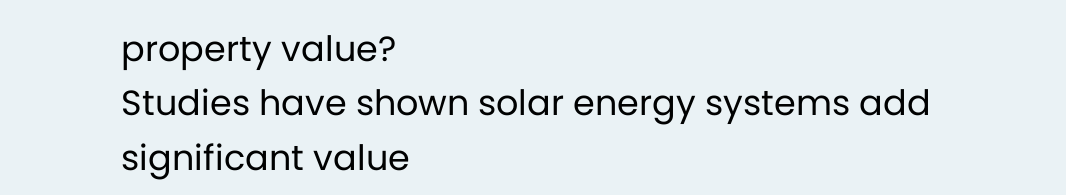property value?
Studies have shown solar energy systems add significant value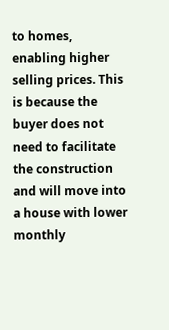to homes, enabling higher selling prices. This is because the buyer does not need to facilitate the construction and will move into a house with lower monthly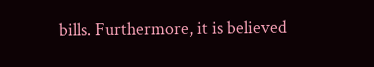bills. Furthermore, it is believed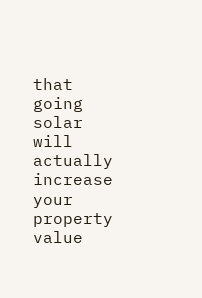that going solar will actually increase your property value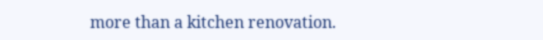more than a kitchen renovation.